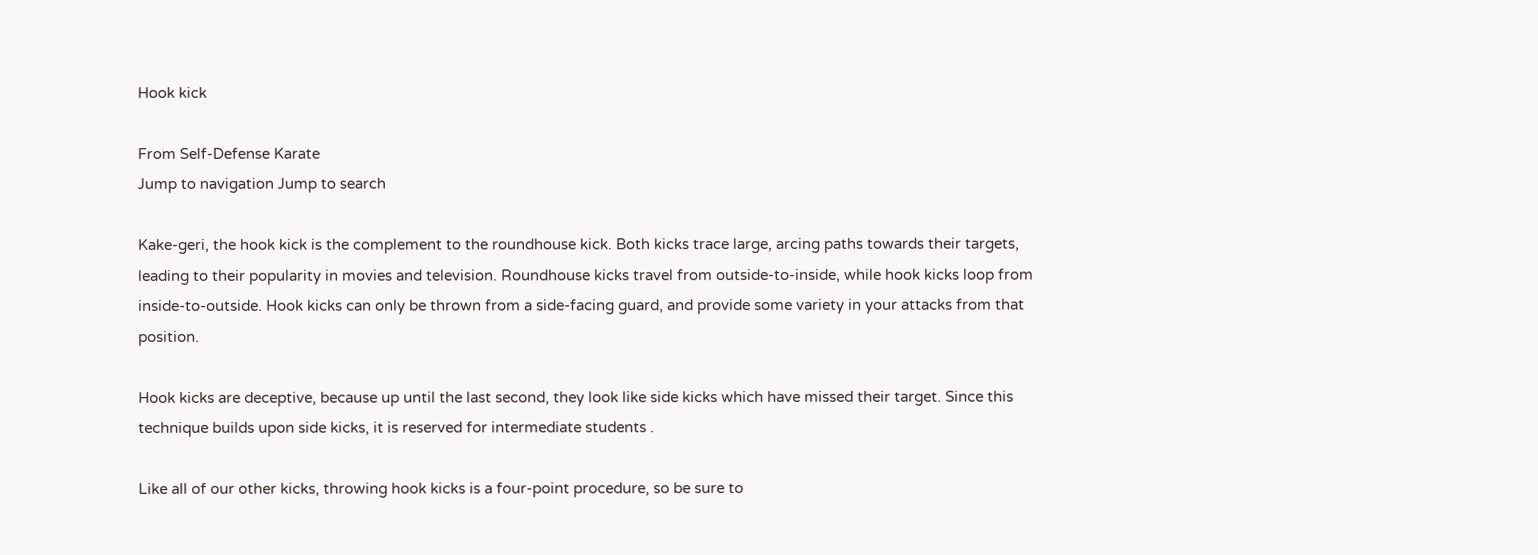Hook kick

From Self-Defense Karate
Jump to navigation Jump to search

Kake-geri, the hook kick is the complement to the roundhouse kick. Both kicks trace large, arcing paths towards their targets, leading to their popularity in movies and television. Roundhouse kicks travel from outside-to-inside, while hook kicks loop from inside-to-outside. Hook kicks can only be thrown from a side-facing guard, and provide some variety in your attacks from that position.

Hook kicks are deceptive, because up until the last second, they look like side kicks which have missed their target. Since this technique builds upon side kicks, it is reserved for intermediate students .

Like all of our other kicks, throwing hook kicks is a four-point procedure, so be sure to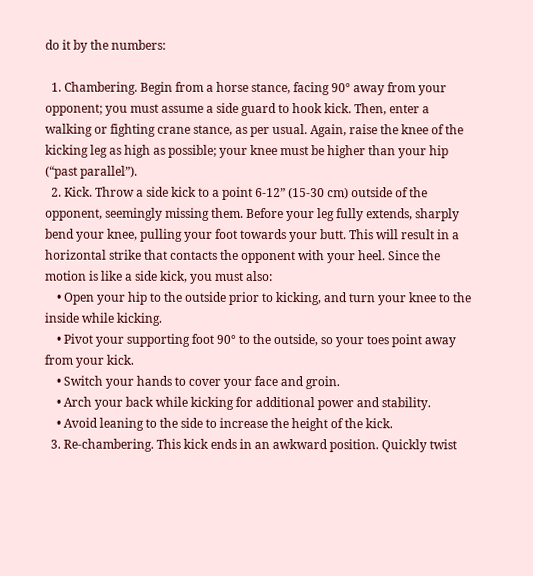do it by the numbers:

  1. Chambering. Begin from a horse stance, facing 90° away from your opponent; you must assume a side guard to hook kick. Then, enter a walking or fighting crane stance, as per usual. Again, raise the knee of the kicking leg as high as possible; your knee must be higher than your hip (“past parallel”).
  2. Kick. Throw a side kick to a point 6-12” (15-30 cm) outside of the opponent, seemingly missing them. Before your leg fully extends, sharply bend your knee, pulling your foot towards your butt. This will result in a horizontal strike that contacts the opponent with your heel. Since the motion is like a side kick, you must also:
    • Open your hip to the outside prior to kicking, and turn your knee to the inside while kicking.
    • Pivot your supporting foot 90° to the outside, so your toes point away from your kick.
    • Switch your hands to cover your face and groin.
    • Arch your back while kicking for additional power and stability.
    • Avoid leaning to the side to increase the height of the kick.
  3. Re-chambering. This kick ends in an awkward position. Quickly twist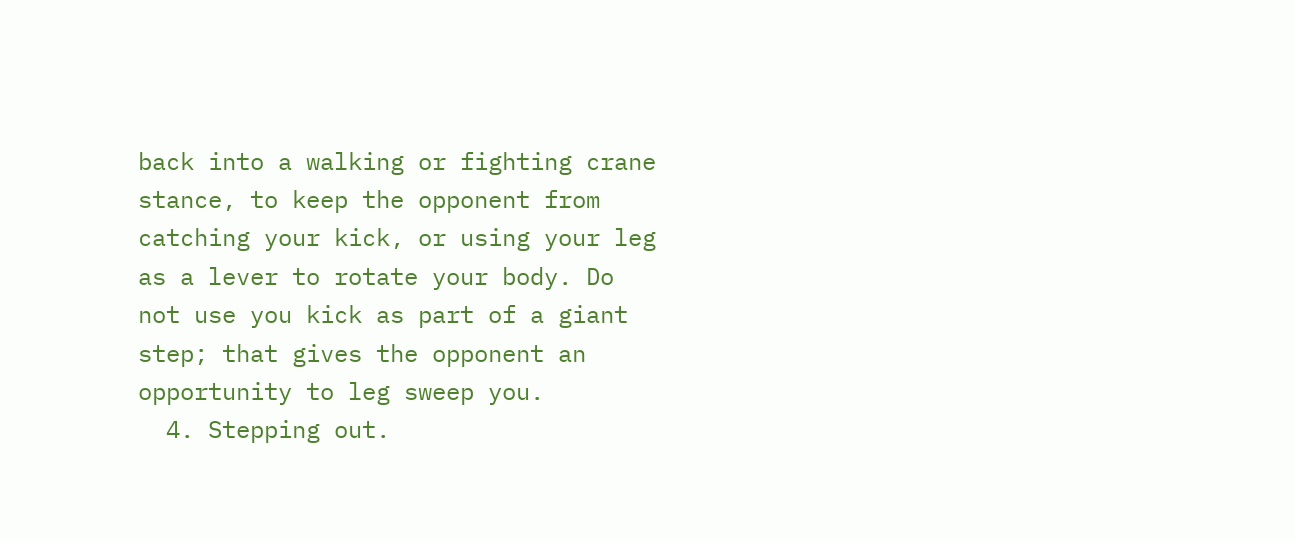back into a walking or fighting crane stance, to keep the opponent from catching your kick, or using your leg as a lever to rotate your body. Do not use you kick as part of a giant step; that gives the opponent an opportunity to leg sweep you.
  4. Stepping out.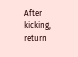After kicking, return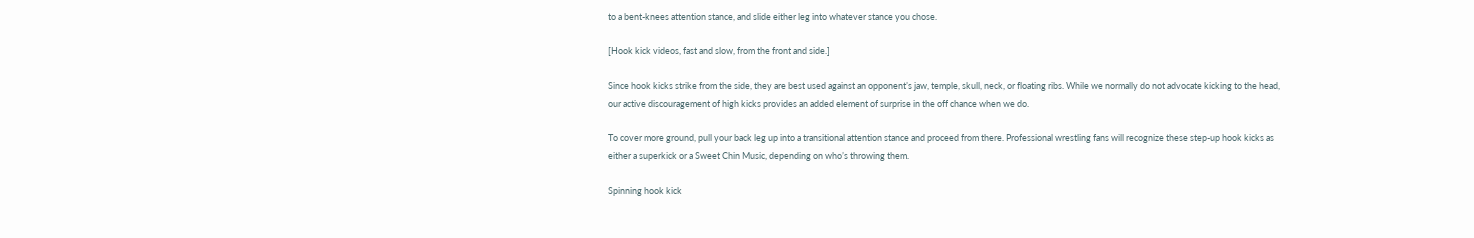to a bent-knees attention stance, and slide either leg into whatever stance you chose.

[Hook kick videos, fast and slow, from the front and side.]

Since hook kicks strike from the side, they are best used against an opponent’s jaw, temple, skull, neck, or floating ribs. While we normally do not advocate kicking to the head, our active discouragement of high kicks provides an added element of surprise in the off chance when we do.

To cover more ground, pull your back leg up into a transitional attention stance and proceed from there. Professional wrestling fans will recognize these step-up hook kicks as either a superkick or a Sweet Chin Music, depending on who’s throwing them.

Spinning hook kick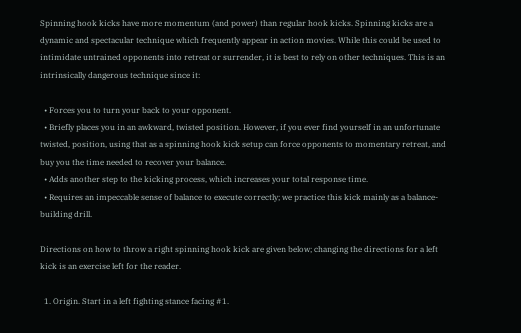Spinning hook kicks have more momentum (and power) than regular hook kicks. Spinning kicks are a dynamic and spectacular technique which frequently appear in action movies. While this could be used to intimidate untrained opponents into retreat or surrender, it is best to rely on other techniques. This is an intrinsically dangerous technique since it:

  • Forces you to turn your back to your opponent.
  • Briefly places you in an awkward, twisted position. However, if you ever find yourself in an unfortunate twisted, position, using that as a spinning hook kick setup can force opponents to momentary retreat, and buy you the time needed to recover your balance.
  • Adds another step to the kicking process, which increases your total response time.
  • Requires an impeccable sense of balance to execute correctly; we practice this kick mainly as a balance-building drill.

Directions on how to throw a right spinning hook kick are given below; changing the directions for a left kick is an exercise left for the reader.

  1. Origin. Start in a left fighting stance facing #1.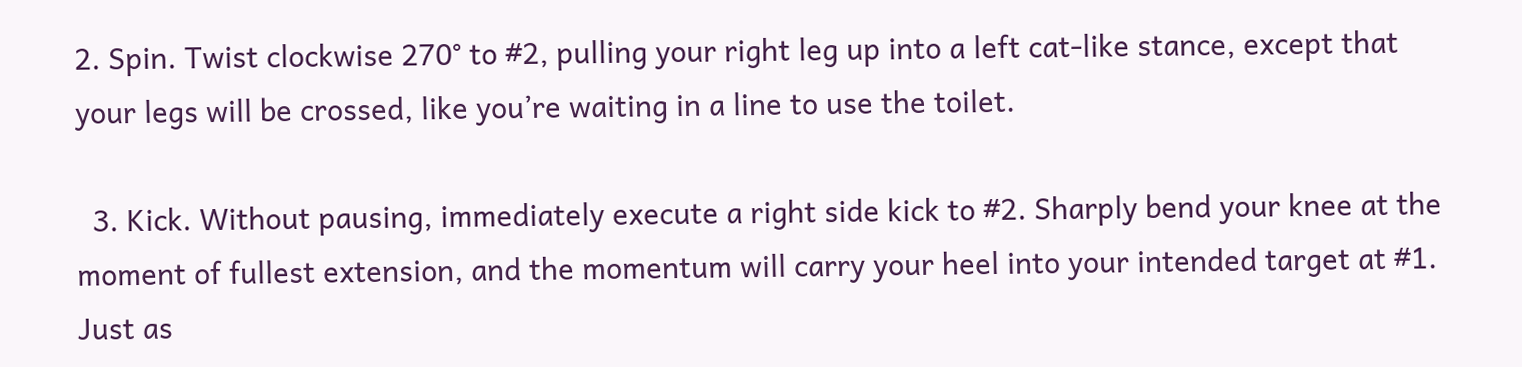2. Spin. Twist clockwise 270° to #2, pulling your right leg up into a left cat-like stance, except that your legs will be crossed, like you’re waiting in a line to use the toilet.

  3. Kick. Without pausing, immediately execute a right side kick to #2. Sharply bend your knee at the moment of fullest extension, and the momentum will carry your heel into your intended target at #1. Just as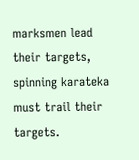marksmen lead their targets, spinning karateka must trail their targets.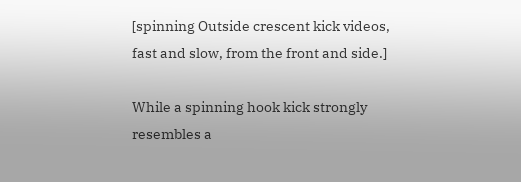[spinning Outside crescent kick videos, fast and slow, from the front and side.]

While a spinning hook kick strongly resembles a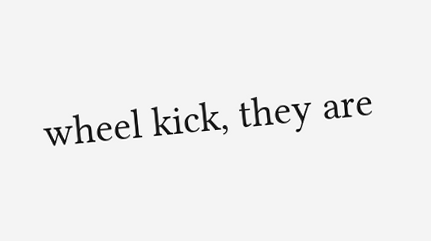wheel kick, they are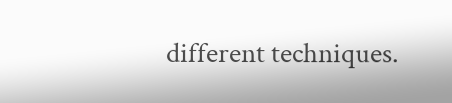different techniques.